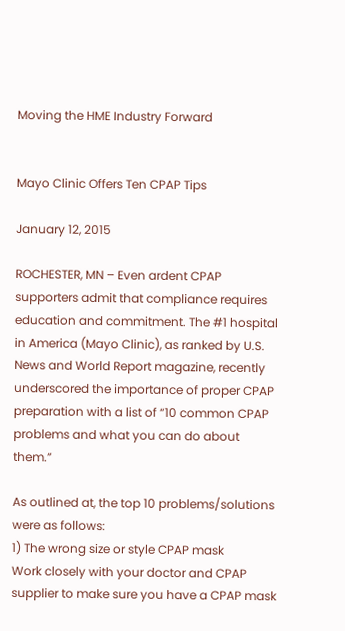Moving the HME Industry Forward


Mayo Clinic Offers Ten CPAP Tips

January 12, 2015

ROCHESTER, MN – Even ardent CPAP supporters admit that compliance requires education and commitment. The #1 hospital in America (Mayo Clinic), as ranked by U.S. News and World Report magazine, recently underscored the importance of proper CPAP preparation with a list of “10 common CPAP problems and what you can do about them.”

As outlined at, the top 10 problems/solutions were as follows:
1) The wrong size or style CPAP mask
Work closely with your doctor and CPAP supplier to make sure you have a CPAP mask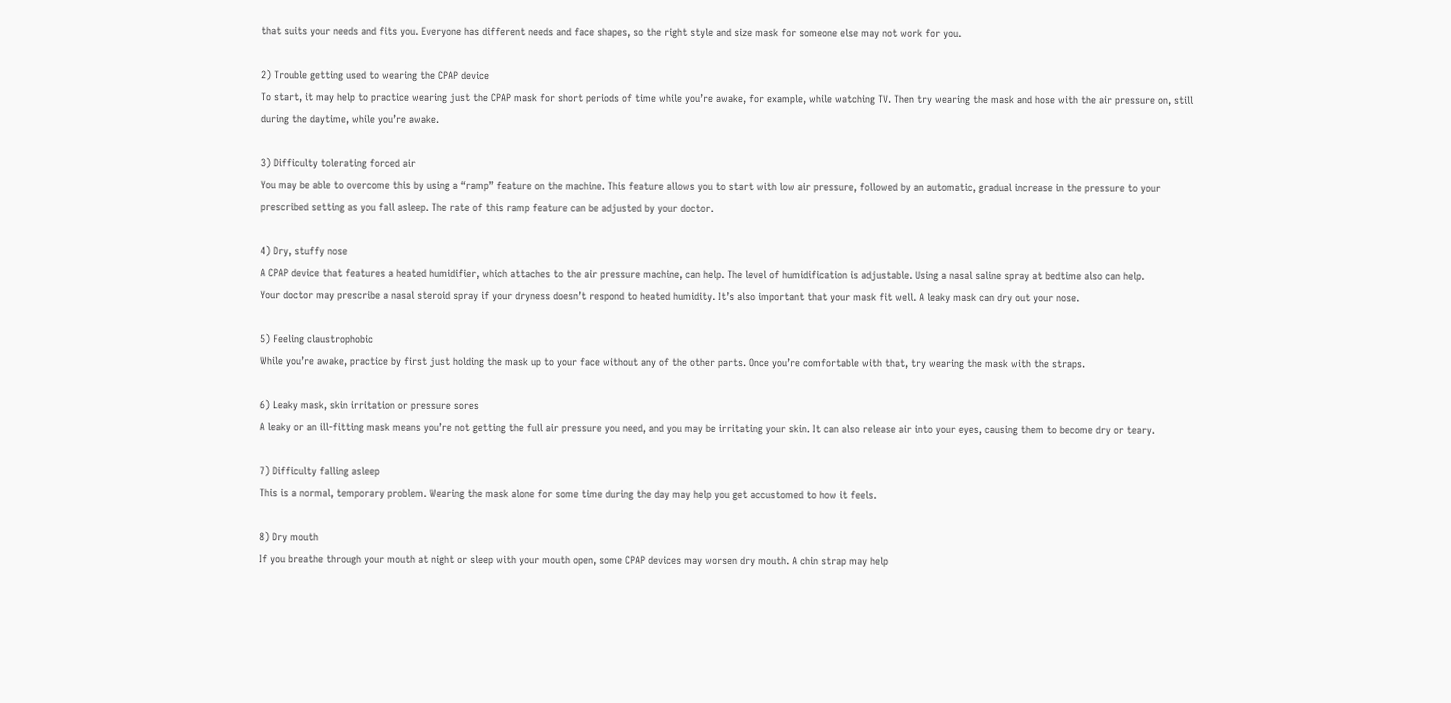that suits your needs and fits you. Everyone has different needs and face shapes, so the right style and size mask for someone else may not work for you.

2) Trouble getting used to wearing the CPAP device
To start, it may help to practice wearing just the CPAP mask for short periods of time while you’re awake, for example, while watching TV. Then try wearing the mask and hose with the air pressure on, still during the daytime, while you’re awake.

3) Difficulty tolerating forced air
You may be able to overcome this by using a “ramp” feature on the machine. This feature allows you to start with low air pressure, followed by an automatic, gradual increase in the pressure to your prescribed setting as you fall asleep. The rate of this ramp feature can be adjusted by your doctor.

4) Dry, stuffy nose
A CPAP device that features a heated humidifier, which attaches to the air pressure machine, can help. The level of humidification is adjustable. Using a nasal saline spray at bedtime also can help.
Your doctor may prescribe a nasal steroid spray if your dryness doesn’t respond to heated humidity. It’s also important that your mask fit well. A leaky mask can dry out your nose.

5) Feeling claustrophobic
While you’re awake, practice by first just holding the mask up to your face without any of the other parts. Once you’re comfortable with that, try wearing the mask with the straps.

6) Leaky mask, skin irritation or pressure sores
A leaky or an ill-fitting mask means you’re not getting the full air pressure you need, and you may be irritating your skin. It can also release air into your eyes, causing them to become dry or teary.

7) Difficulty falling asleep
This is a normal, temporary problem. Wearing the mask alone for some time during the day may help you get accustomed to how it feels.

8) Dry mouth
If you breathe through your mouth at night or sleep with your mouth open, some CPAP devices may worsen dry mouth. A chin strap may help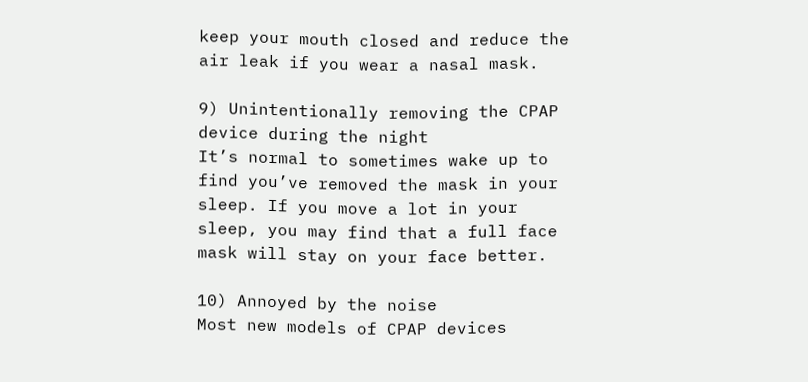keep your mouth closed and reduce the air leak if you wear a nasal mask.

9) Unintentionally removing the CPAP device during the night
It’s normal to sometimes wake up to find you’ve removed the mask in your sleep. If you move a lot in your sleep, you may find that a full face mask will stay on your face better.

10) Annoyed by the noise
Most new models of CPAP devices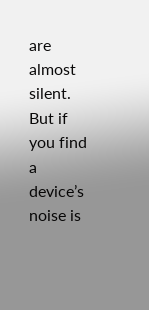are almost silent. But if you find a device’s noise is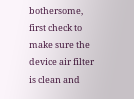bothersome, first check to make sure the device air filter is clean and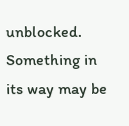unblocked. Something in its way may be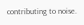contributing to noise.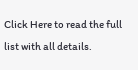Click Here to read the full list with all details.